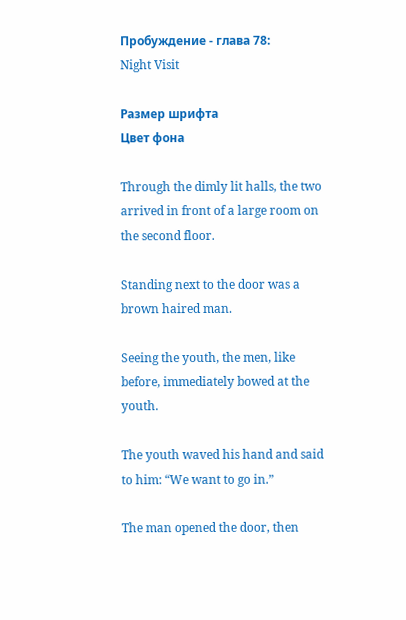Пробуждение - глава 78:
Night Visit

Размер шрифта
Цвет фона

Through the dimly lit halls, the two arrived in front of a large room on the second floor.

Standing next to the door was a brown haired man.

Seeing the youth, the men, like before, immediately bowed at the youth.

The youth waved his hand and said to him: “We want to go in.”

The man opened the door, then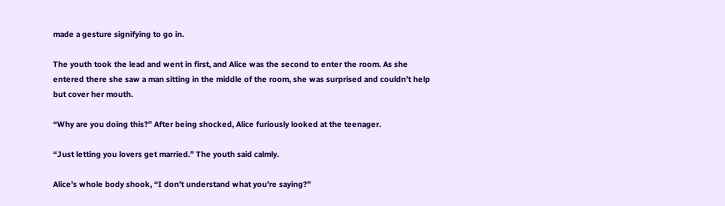made a gesture signifying to go in.

The youth took the lead and went in first, and Alice was the second to enter the room. As she entered there she saw a man sitting in the middle of the room, she was surprised and couldn’t help but cover her mouth.

“Why are you doing this?” After being shocked, Alice furiously looked at the teenager.

“Just letting you lovers get married.” The youth said calmly.

Alice’s whole body shook, “I don’t understand what you’re saying?”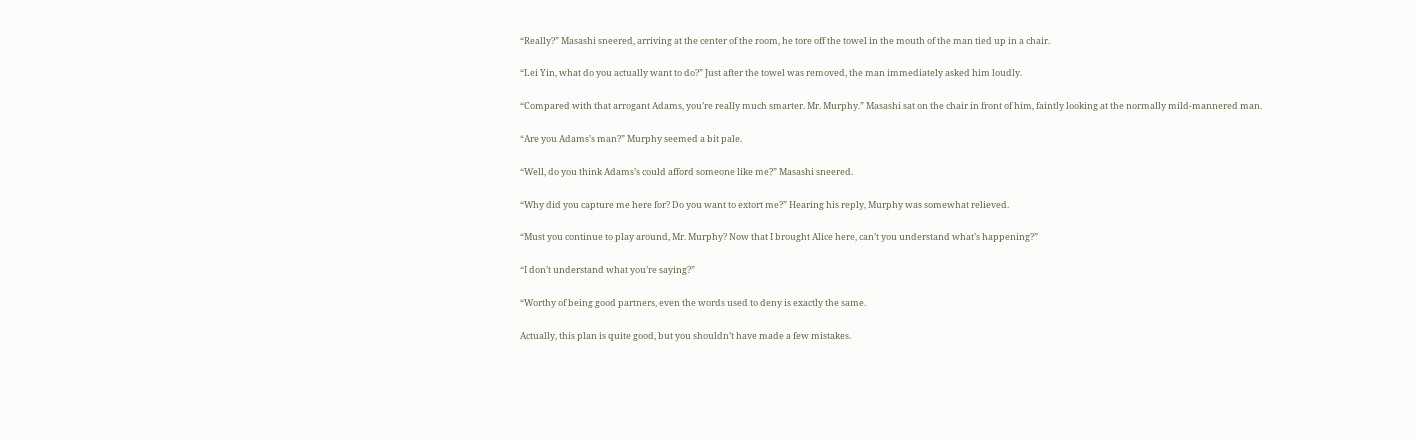“Really?” Masashi sneered, arriving at the center of the room, he tore off the towel in the mouth of the man tied up in a chair.

“Lei Yin, what do you actually want to do?” Just after the towel was removed, the man immediately asked him loudly.

“Compared with that arrogant Adams, you’re really much smarter. Mr. Murphy.” Masashi sat on the chair in front of him, faintly looking at the normally mild-mannered man.

“Are you Adams’s man?” Murphy seemed a bit pale.

“Well, do you think Adams’s could afford someone like me?” Masashi sneered.

“Why did you capture me here for? Do you want to extort me?” Hearing his reply, Murphy was somewhat relieved.

“Must you continue to play around, Mr. Murphy? Now that I brought Alice here, can’t you understand what’s happening?”

“I don’t understand what you’re saying?”

“Worthy of being good partners, even the words used to deny is exactly the same.

Actually, this plan is quite good, but you shouldn’t have made a few mistakes.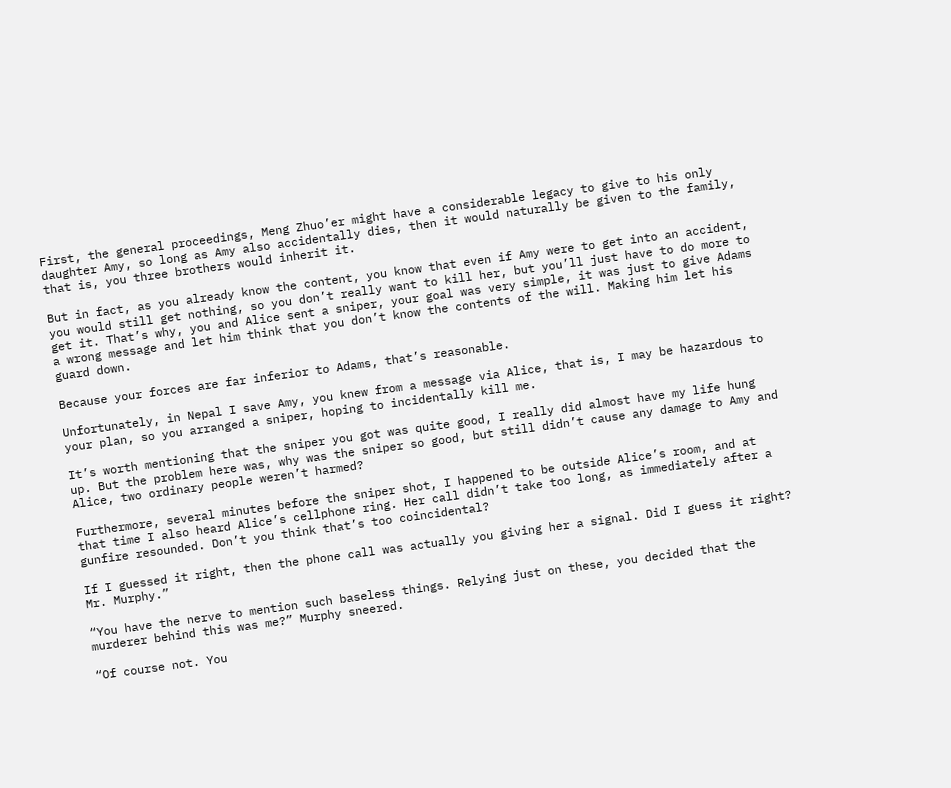First, the general proceedings, Meng Zhuo’er might have a considerable legacy to give to his only daughter Amy, so long as Amy also accidentally dies, then it would naturally be given to the family, that is, you three brothers would inherit it.

But in fact, as you already know the content, you know that even if Amy were to get into an accident, you would still get nothing, so you don’t really want to kill her, but you’ll just have to do more to get it. That’s why, you and Alice sent a sniper, your goal was very simple, it was just to give Adams a wrong message and let him think that you don’t know the contents of the will. Making him let his guard down.

Because your forces are far inferior to Adams, that’s reasonable.

Unfortunately, in Nepal I save Amy, you knew from a message via Alice, that is, I may be hazardous to your plan, so you arranged a sniper, hoping to incidentally kill me.

It’s worth mentioning that the sniper you got was quite good, I really did almost have my life hung up. But the problem here was, why was the sniper so good, but still didn’t cause any damage to Amy and Alice, two ordinary people weren’t harmed?

Furthermore, several minutes before the sniper shot, I happened to be outside Alice’s room, and at that time I also heard Alice’s cellphone ring. Her call didn’t take too long, as immediately after a gunfire resounded. Don’t you think that’s too coincidental?

If I guessed it right, then the phone call was actually you giving her a signal. Did I guess it right? Mr. Murphy.”

“You have the nerve to mention such baseless things. Relying just on these, you decided that the murderer behind this was me?” Murphy sneered.

“Of course not. You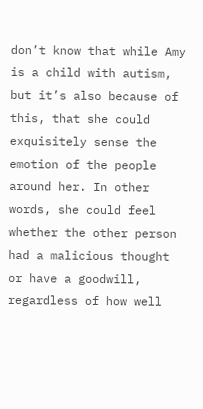don’t know that while Amy is a child with autism, but it’s also because of this, that she could exquisitely sense the emotion of the people around her. In other words, she could feel whether the other person had a malicious thought or have a goodwill, regardless of how well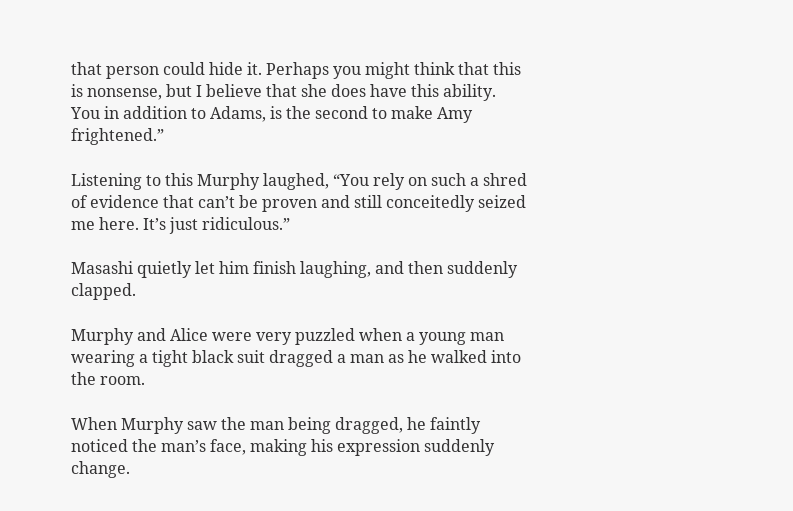that person could hide it. Perhaps you might think that this is nonsense, but I believe that she does have this ability. You in addition to Adams, is the second to make Amy frightened.”

Listening to this Murphy laughed, “You rely on such a shred of evidence that can’t be proven and still conceitedly seized me here. It’s just ridiculous.”

Masashi quietly let him finish laughing, and then suddenly clapped.

Murphy and Alice were very puzzled when a young man wearing a tight black suit dragged a man as he walked into the room.

When Murphy saw the man being dragged, he faintly noticed the man’s face, making his expression suddenly change.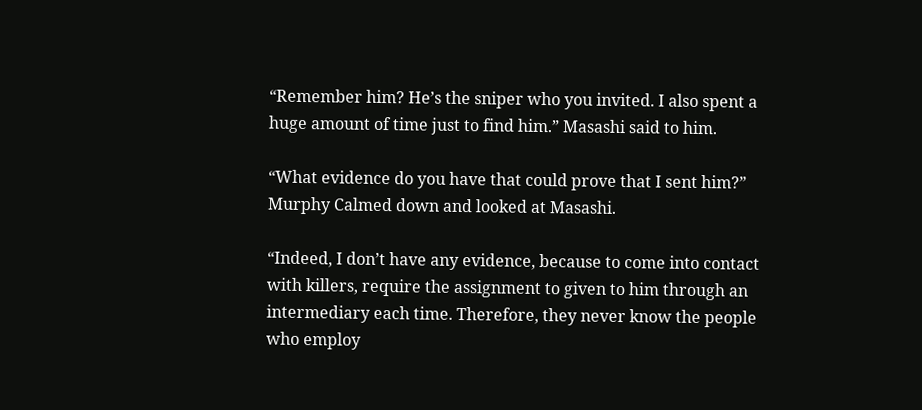“Remember him? He’s the sniper who you invited. I also spent a huge amount of time just to find him.” Masashi said to him.

“What evidence do you have that could prove that I sent him?” Murphy Calmed down and looked at Masashi.

“Indeed, I don’t have any evidence, because to come into contact with killers, require the assignment to given to him through an intermediary each time. Therefore, they never know the people who employ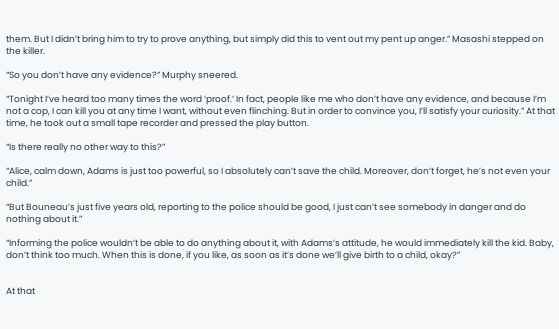them. But I didn’t bring him to try to prove anything, but simply did this to vent out my pent up anger.” Masashi stepped on the killer.

“So you don’t have any evidence?” Murphy sneered.

“Tonight I’ve heard too many times the word ‘proof.’ In fact, people like me who don’t have any evidence, and because I’m not a cop, I can kill you at any time I want, without even flinching. But in order to convince you, I’ll satisfy your curiosity.” At that time, he took out a small tape recorder and pressed the play button.

“Is there really no other way to this?”

“Alice, calm down, Adams is just too powerful, so I absolutely can’t save the child. Moreover, don’t forget, he’s not even your child.”

“But Bouneau’s just five years old, reporting to the police should be good, I just can’t see somebody in danger and do nothing about it.”

“Informing the police wouldn’t be able to do anything about it, with Adams’s attitude, he would immediately kill the kid. Baby, don’t think too much. When this is done, if you like, as soon as it’s done we’ll give birth to a child, okay?”


At that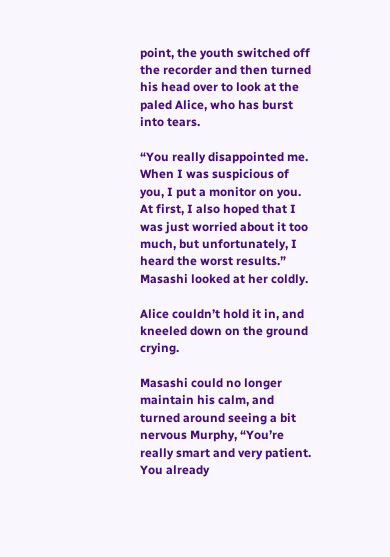point, the youth switched off the recorder and then turned his head over to look at the paled Alice, who has burst into tears.

“You really disappointed me. When I was suspicious of you, I put a monitor on you. At first, I also hoped that I was just worried about it too much, but unfortunately, I heard the worst results.” Masashi looked at her coldly.

Alice couldn’t hold it in, and kneeled down on the ground crying.

Masashi could no longer maintain his calm, and turned around seeing a bit nervous Murphy, “You’re really smart and very patient. You already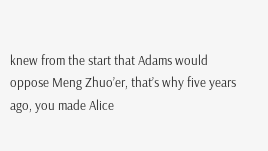knew from the start that Adams would oppose Meng Zhuo’er, that’s why five years ago, you made Alice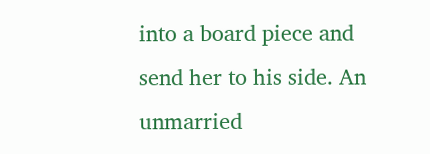into a board piece and send her to his side. An unmarried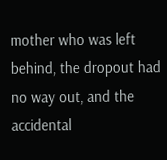mother who was left behind, the dropout had no way out, and the accidental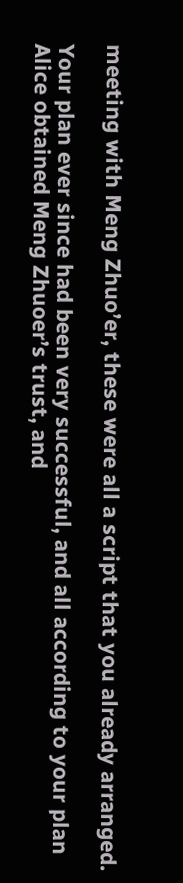meeting with Meng Zhuo’er, these were all a script that you already arranged.

Your plan ever since had been very successful, and all according to your plan Alice obtained Meng Zhuoer’s trust, and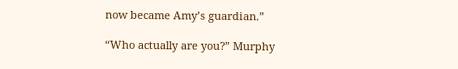now became Amy’s guardian.”

“Who actually are you?” Murphy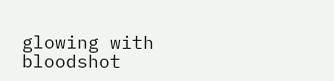glowing with bloodshot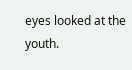eyes looked at the youth.